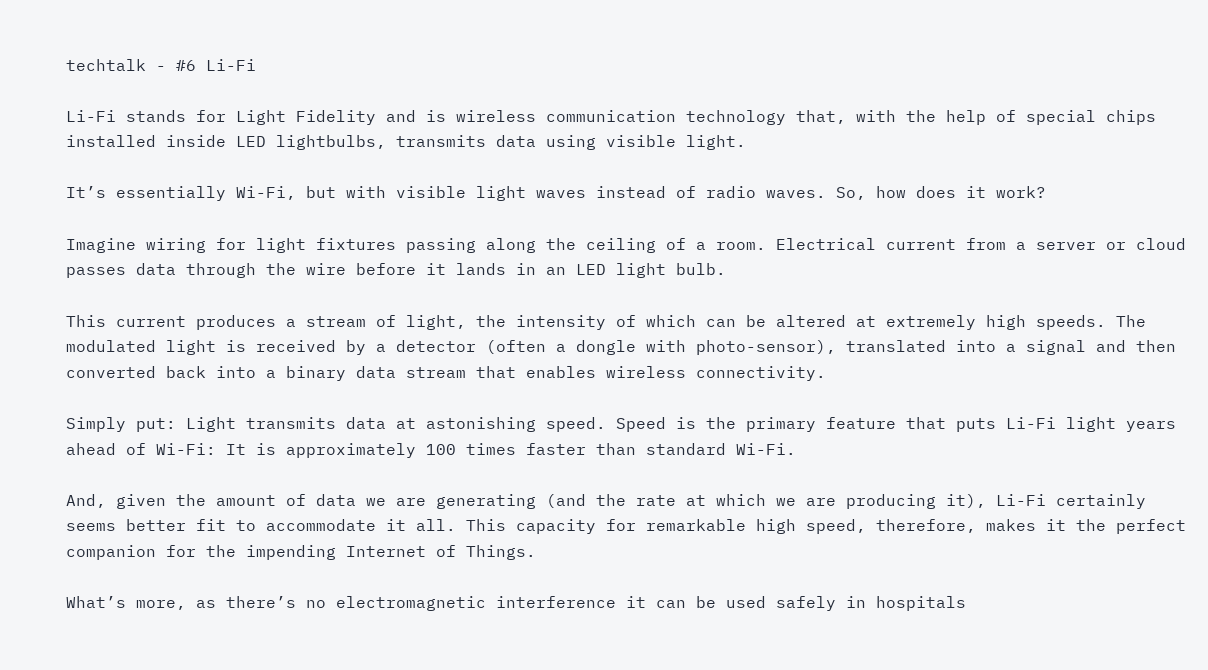techtalk - #6 Li-Fi

Li-Fi stands for Light Fidelity and is wireless communication technology that, with the help of special chips installed inside LED lightbulbs, transmits data using visible light.

It’s essentially Wi-Fi, but with visible light waves instead of radio waves. So, how does it work?

Imagine wiring for light fixtures passing along the ceiling of a room. Electrical current from a server or cloud passes data through the wire before it lands in an LED light bulb.

This current produces a stream of light, the intensity of which can be altered at extremely high speeds. The modulated light is received by a detector (often a dongle with photo-sensor), translated into a signal and then converted back into a binary data stream that enables wireless connectivity.

Simply put: Light transmits data at astonishing speed. Speed is the primary feature that puts Li-Fi light years ahead of Wi-Fi: It is approximately 100 times faster than standard Wi-Fi.

And, given the amount of data we are generating (and the rate at which we are producing it), Li-Fi certainly seems better fit to accommodate it all. This capacity for remarkable high speed, therefore, makes it the perfect companion for the impending Internet of Things.

What’s more, as there’s no electromagnetic interference it can be used safely in hospitals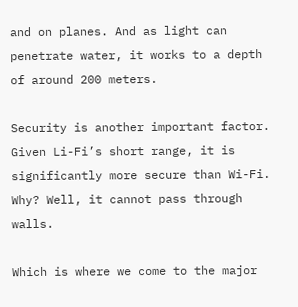and on planes. And as light can penetrate water, it works to a depth of around 200 meters.

Security is another important factor. Given Li-Fi’s short range, it is significantly more secure than Wi-Fi. Why? Well, it cannot pass through walls.

Which is where we come to the major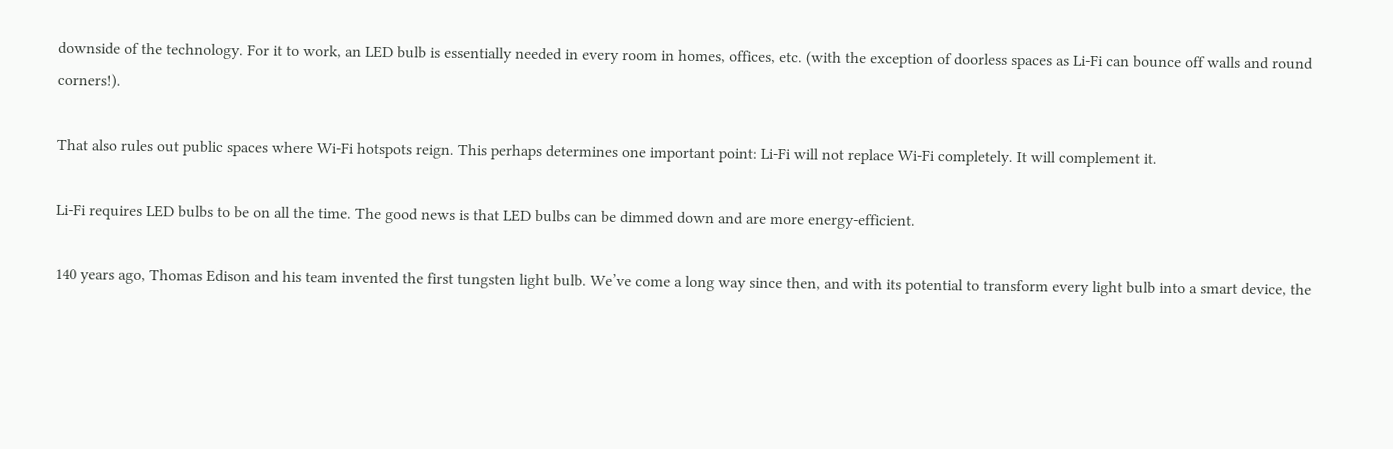downside of the technology. For it to work, an LED bulb is essentially needed in every room in homes, offices, etc. (with the exception of doorless spaces as Li-Fi can bounce off walls and round corners!).

That also rules out public spaces where Wi-Fi hotspots reign. This perhaps determines one important point: Li-Fi will not replace Wi-Fi completely. It will complement it.

Li-Fi requires LED bulbs to be on all the time. The good news is that LED bulbs can be dimmed down and are more energy-efficient.

140 years ago, Thomas Edison and his team invented the first tungsten light bulb. We’ve come a long way since then, and with its potential to transform every light bulb into a smart device, the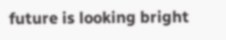future is looking bright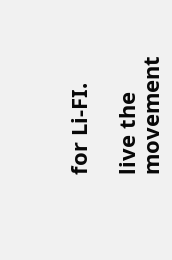for Li-FI.

live the movement